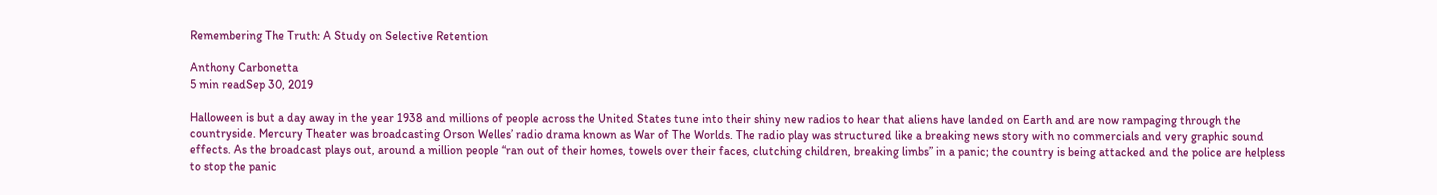Remembering The Truth: A Study on Selective Retention

Anthony Carbonetta
5 min readSep 30, 2019

Halloween is but a day away in the year 1938 and millions of people across the United States tune into their shiny new radios to hear that aliens have landed on Earth and are now rampaging through the countryside. Mercury Theater was broadcasting Orson Welles’ radio drama known as War of The Worlds. The radio play was structured like a breaking news story with no commercials and very graphic sound effects. As the broadcast plays out, around a million people “ran out of their homes, towels over their faces, clutching children, breaking limbs” in a panic; the country is being attacked and the police are helpless to stop the panic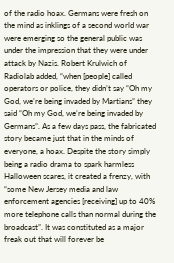of the radio hoax. Germans were fresh on the mind as inklings of a second world war were emerging so the general public was under the impression that they were under attack by Nazis. Robert Krulwich of Radiolab added, “when [people] called operators or police, they didn’t say “Oh my God, we’re being invaded by Martians” they said “Oh my God, we’re being invaded by Germans”. As a few days pass, the fabricated story became just that in the minds of everyone, a hoax. Despite the story simply being a radio drama to spark harmless Halloween scares, it created a frenzy, with “some New Jersey media and law enforcement agencies [receiving] up to 40% more telephone calls than normal during the broadcast”. It was constituted as a major freak out that will forever be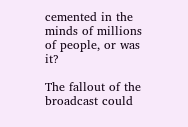cemented in the minds of millions of people, or was it?

The fallout of the broadcast could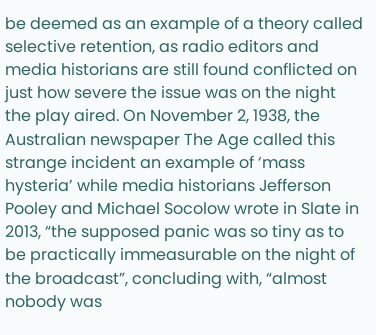be deemed as an example of a theory called selective retention, as radio editors and media historians are still found conflicted on just how severe the issue was on the night the play aired. On November 2, 1938, the Australian newspaper The Age called this strange incident an example of ‘mass hysteria’ while media historians Jefferson Pooley and Michael Socolow wrote in Slate in 2013, “the supposed panic was so tiny as to be practically immeasurable on the night of the broadcast”, concluding with, “almost nobody was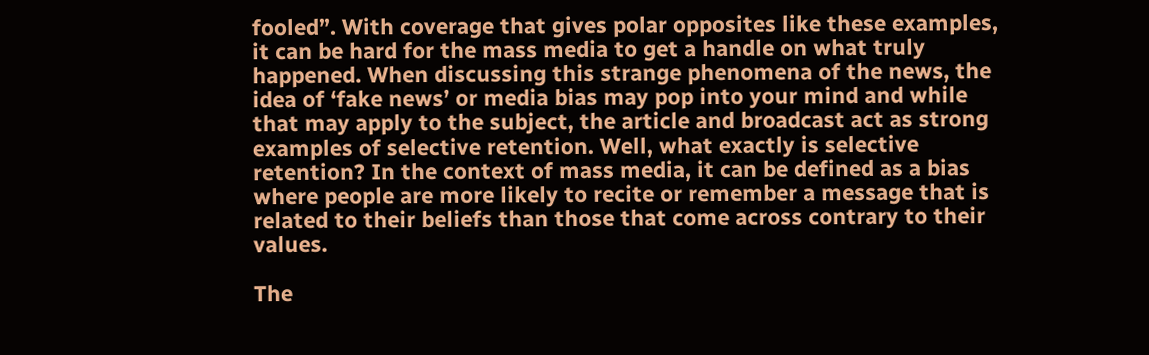fooled”. With coverage that gives polar opposites like these examples, it can be hard for the mass media to get a handle on what truly happened. When discussing this strange phenomena of the news, the idea of ‘fake news’ or media bias may pop into your mind and while that may apply to the subject, the article and broadcast act as strong examples of selective retention. Well, what exactly is selective retention? In the context of mass media, it can be defined as a bias where people are more likely to recite or remember a message that is related to their beliefs than those that come across contrary to their values.

The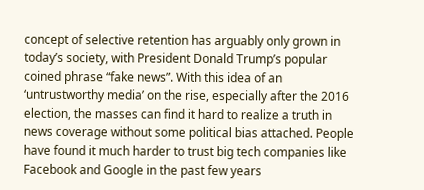concept of selective retention has arguably only grown in today’s society, with President Donald Trump’s popular coined phrase “fake news”. With this idea of an ‘untrustworthy media’ on the rise, especially after the 2016 election, the masses can find it hard to realize a truth in news coverage without some political bias attached. People have found it much harder to trust big tech companies like Facebook and Google in the past few years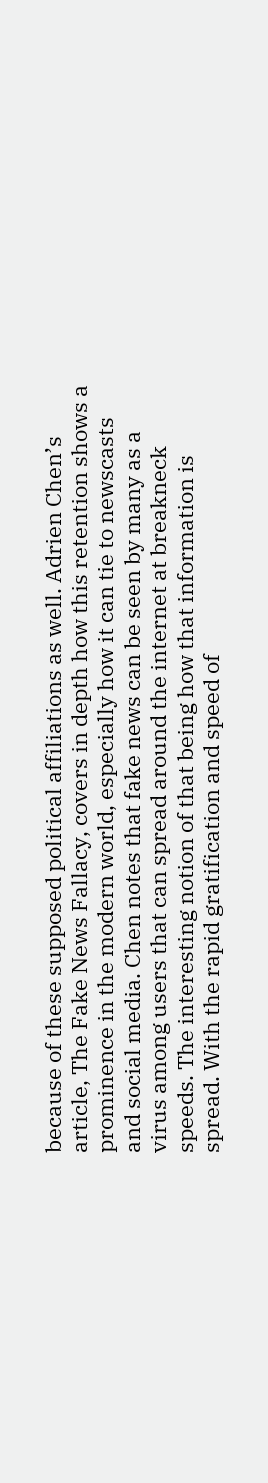because of these supposed political affiliations as well. Adrien Chen’s article, The Fake News Fallacy, covers in depth how this retention shows a prominence in the modern world, especially how it can tie to newscasts and social media. Chen notes that fake news can be seen by many as a virus among users that can spread around the internet at breakneck speeds. The interesting notion of that being how that information is spread. With the rapid gratification and speed of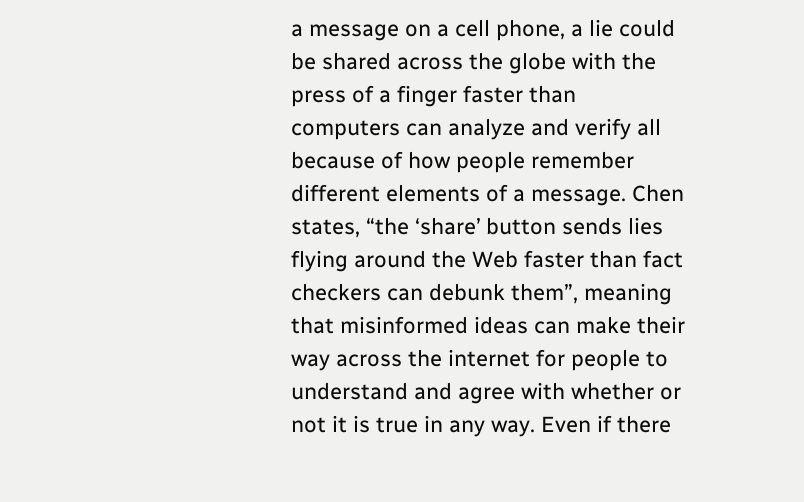a message on a cell phone, a lie could be shared across the globe with the press of a finger faster than computers can analyze and verify all because of how people remember different elements of a message. Chen states, “the ‘share’ button sends lies flying around the Web faster than fact checkers can debunk them”, meaning that misinformed ideas can make their way across the internet for people to understand and agree with whether or not it is true in any way. Even if there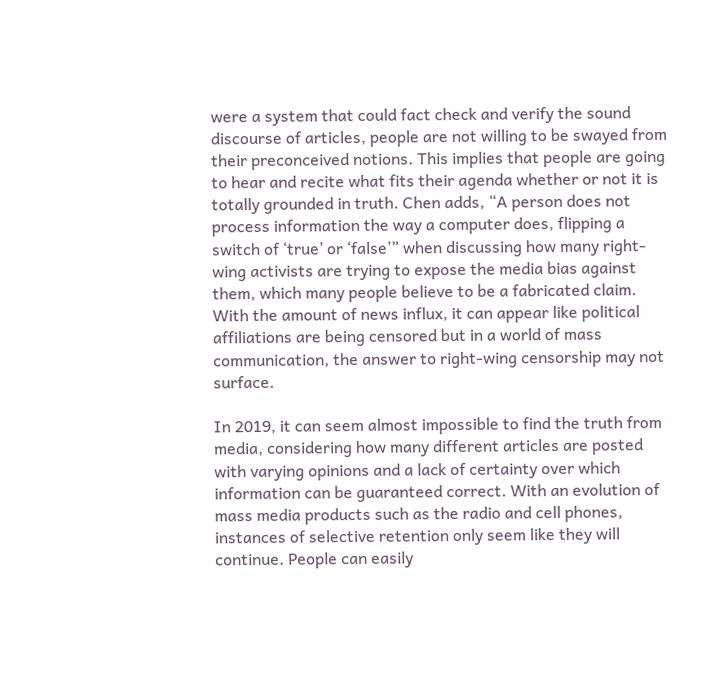were a system that could fact check and verify the sound discourse of articles, people are not willing to be swayed from their preconceived notions. This implies that people are going to hear and recite what fits their agenda whether or not it is totally grounded in truth. Chen adds, “A person does not process information the way a computer does, flipping a switch of ‘true’ or ‘false’” when discussing how many right-wing activists are trying to expose the media bias against them, which many people believe to be a fabricated claim. With the amount of news influx, it can appear like political affiliations are being censored but in a world of mass communication, the answer to right-wing censorship may not surface.

In 2019, it can seem almost impossible to find the truth from media, considering how many different articles are posted with varying opinions and a lack of certainty over which information can be guaranteed correct. With an evolution of mass media products such as the radio and cell phones, instances of selective retention only seem like they will continue. People can easily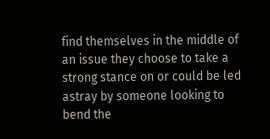find themselves in the middle of an issue they choose to take a strong stance on or could be led astray by someone looking to bend the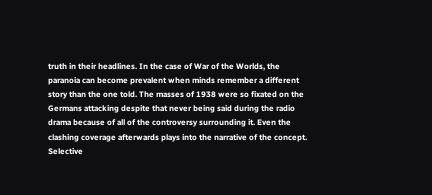truth in their headlines. In the case of War of the Worlds, the paranoia can become prevalent when minds remember a different story than the one told. The masses of 1938 were so fixated on the Germans attacking despite that never being said during the radio drama because of all of the controversy surrounding it. Even the clashing coverage afterwards plays into the narrative of the concept. Selective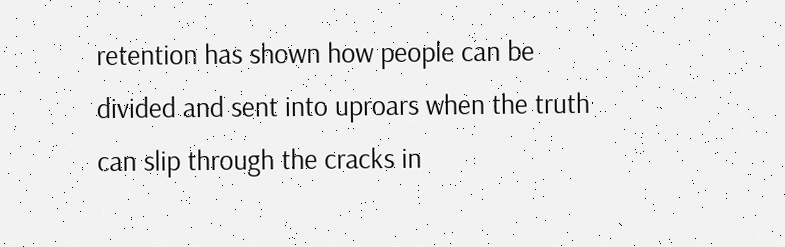retention has shown how people can be divided and sent into uproars when the truth can slip through the cracks in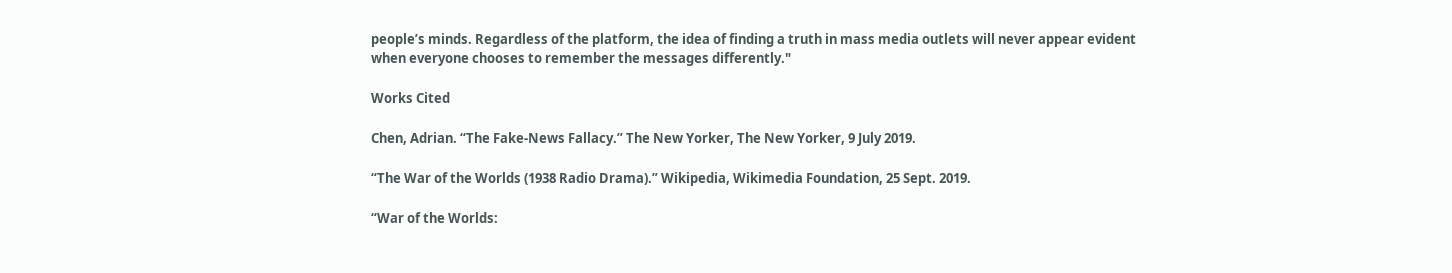people’s minds. Regardless of the platform, the idea of finding a truth in mass media outlets will never appear evident when everyone chooses to remember the messages differently."

Works Cited

Chen, Adrian. “The Fake-News Fallacy.” The New Yorker, The New Yorker, 9 July 2019.

“The War of the Worlds (1938 Radio Drama).” Wikipedia, Wikimedia Foundation, 25 Sept. 2019.

“War of the Worlds: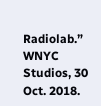Radiolab.” WNYC Studios, 30 Oct. 2018.